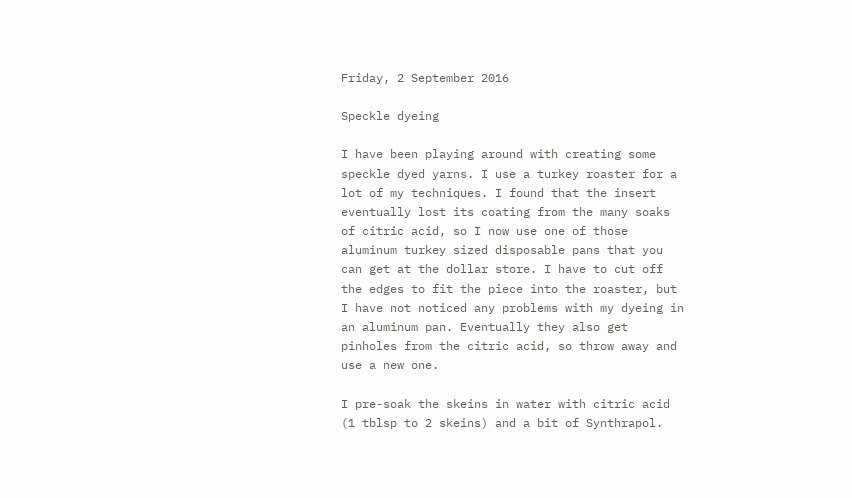Friday, 2 September 2016

Speckle dyeing

I have been playing around with creating some speckle dyed yarns. I use a turkey roaster for a lot of my techniques. I found that the insert eventually lost its coating from the many soaks of citric acid, so I now use one of those aluminum turkey sized disposable pans that you can get at the dollar store. I have to cut off the edges to fit the piece into the roaster, but I have not noticed any problems with my dyeing in an aluminum pan. Eventually they also get pinholes from the citric acid, so throw away and use a new one.

I pre-soak the skeins in water with citric acid (1 tblsp to 2 skeins) and a bit of Synthrapol.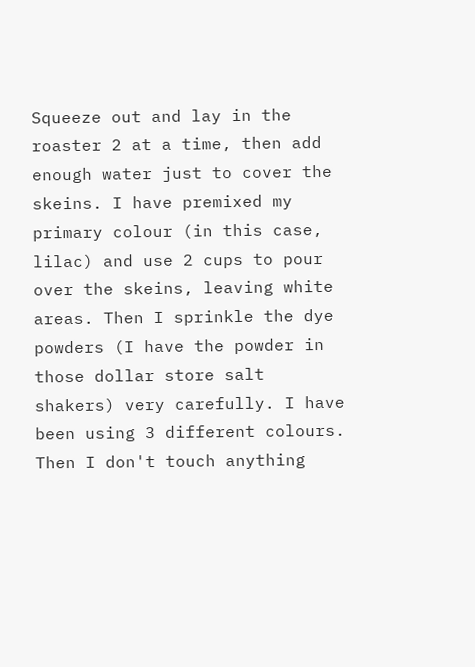Squeeze out and lay in the roaster 2 at a time, then add enough water just to cover the skeins. I have premixed my primary colour (in this case, lilac) and use 2 cups to pour over the skeins, leaving white areas. Then I sprinkle the dye powders (I have the powder in those dollar store salt shakers) very carefully. I have been using 3 different colours. Then I don't touch anything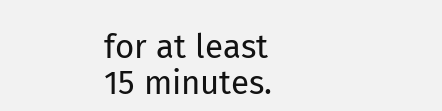for at least 15 minutes.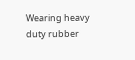Wearing heavy duty rubber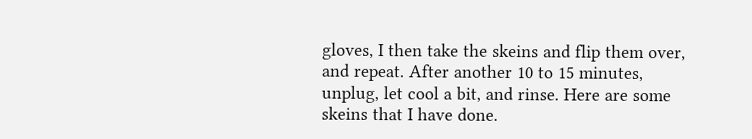gloves, I then take the skeins and flip them over, and repeat. After another 10 to 15 minutes, unplug, let cool a bit, and rinse. Here are some skeins that I have done.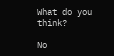What do you think?

No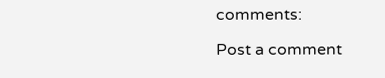comments:

Post a comment